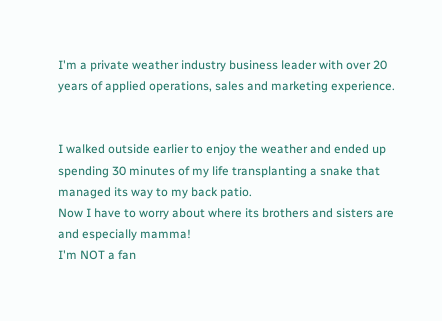I'm a private weather industry business leader with over 20 years of applied operations, sales and marketing experience.


I walked outside earlier to enjoy the weather and ended up spending 30 minutes of my life transplanting a snake that managed its way to my back patio.
Now I have to worry about where its brothers and sisters are and especially mamma!
I'm NOT a fan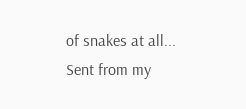of snakes at all...
Sent from my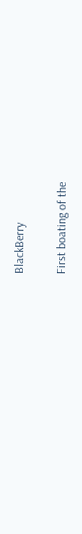BlackBerry

First boating of the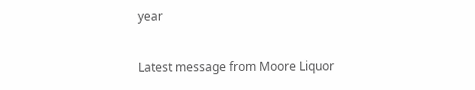year

Latest message from Moore Liquor